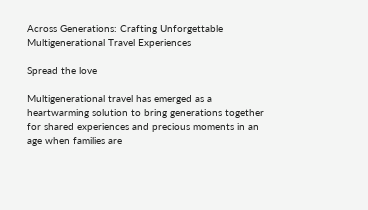Across Generations: Crafting Unforgettable Multigenerational Travel Experiences

Spread the love

Multigenerational travel has emerged as a heartwarming solution to bring generations together for shared experiences and precious moments in an age when families are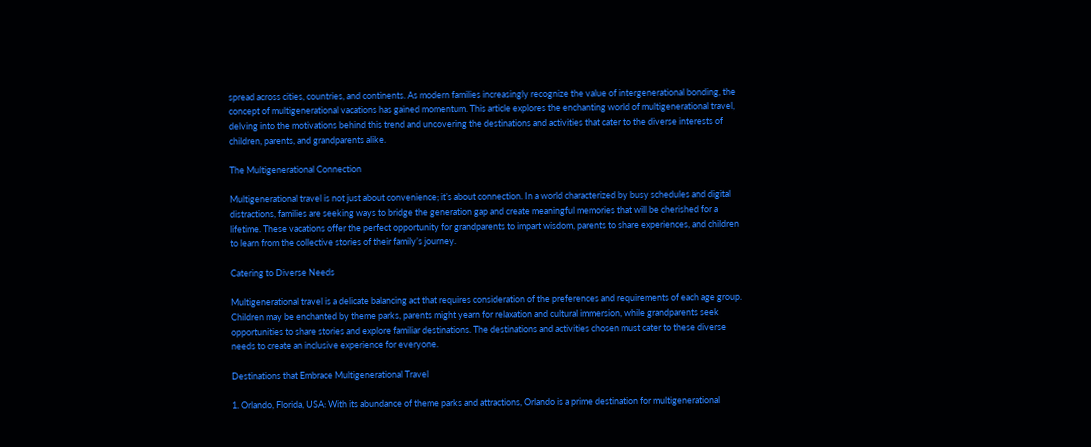spread across cities, countries, and continents. As modern families increasingly recognize the value of intergenerational bonding, the concept of multigenerational vacations has gained momentum. This article explores the enchanting world of multigenerational travel, delving into the motivations behind this trend and uncovering the destinations and activities that cater to the diverse interests of children, parents, and grandparents alike.

The Multigenerational Connection

Multigenerational travel is not just about convenience; it’s about connection. In a world characterized by busy schedules and digital distractions, families are seeking ways to bridge the generation gap and create meaningful memories that will be cherished for a lifetime. These vacations offer the perfect opportunity for grandparents to impart wisdom, parents to share experiences, and children to learn from the collective stories of their family’s journey.

Catering to Diverse Needs

Multigenerational travel is a delicate balancing act that requires consideration of the preferences and requirements of each age group. Children may be enchanted by theme parks, parents might yearn for relaxation and cultural immersion, while grandparents seek opportunities to share stories and explore familiar destinations. The destinations and activities chosen must cater to these diverse needs to create an inclusive experience for everyone.

Destinations that Embrace Multigenerational Travel

1. Orlando, Florida, USA: With its abundance of theme parks and attractions, Orlando is a prime destination for multigenerational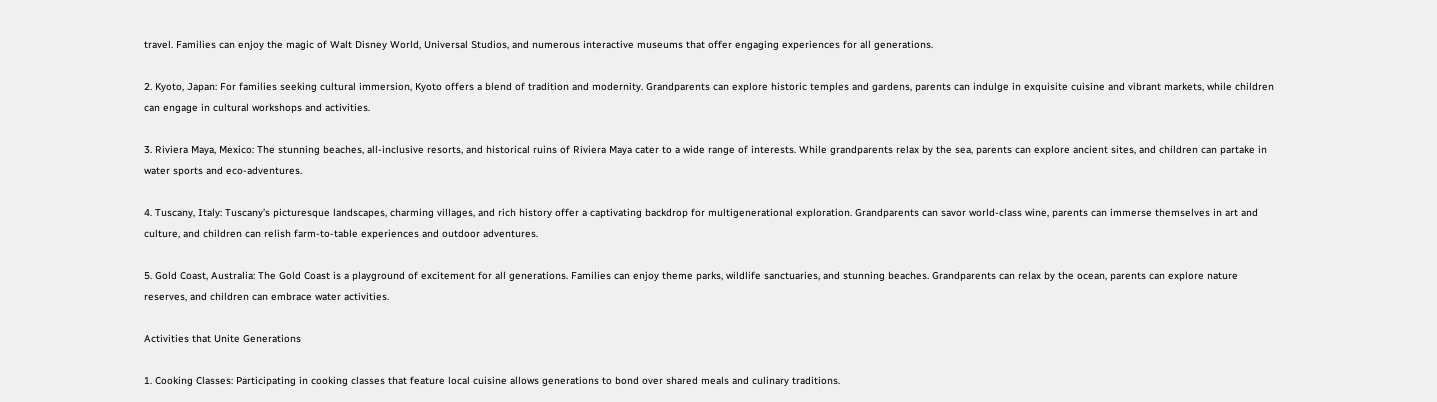travel. Families can enjoy the magic of Walt Disney World, Universal Studios, and numerous interactive museums that offer engaging experiences for all generations.

2. Kyoto, Japan: For families seeking cultural immersion, Kyoto offers a blend of tradition and modernity. Grandparents can explore historic temples and gardens, parents can indulge in exquisite cuisine and vibrant markets, while children can engage in cultural workshops and activities.

3. Riviera Maya, Mexico: The stunning beaches, all-inclusive resorts, and historical ruins of Riviera Maya cater to a wide range of interests. While grandparents relax by the sea, parents can explore ancient sites, and children can partake in water sports and eco-adventures.

4. Tuscany, Italy: Tuscany’s picturesque landscapes, charming villages, and rich history offer a captivating backdrop for multigenerational exploration. Grandparents can savor world-class wine, parents can immerse themselves in art and culture, and children can relish farm-to-table experiences and outdoor adventures.

5. Gold Coast, Australia: The Gold Coast is a playground of excitement for all generations. Families can enjoy theme parks, wildlife sanctuaries, and stunning beaches. Grandparents can relax by the ocean, parents can explore nature reserves, and children can embrace water activities.

Activities that Unite Generations

1. Cooking Classes: Participating in cooking classes that feature local cuisine allows generations to bond over shared meals and culinary traditions.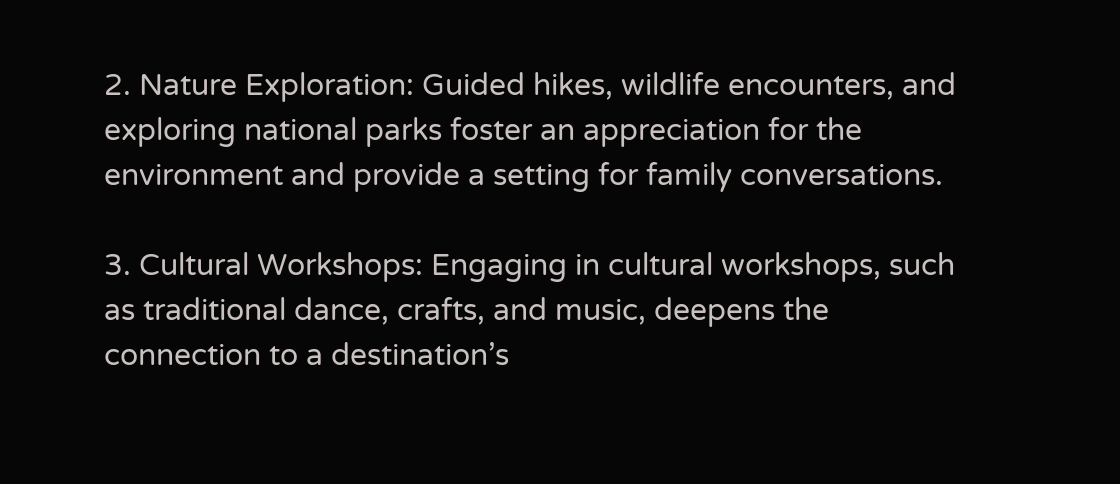2. Nature Exploration: Guided hikes, wildlife encounters, and exploring national parks foster an appreciation for the environment and provide a setting for family conversations.

3. Cultural Workshops: Engaging in cultural workshops, such as traditional dance, crafts, and music, deepens the connection to a destination’s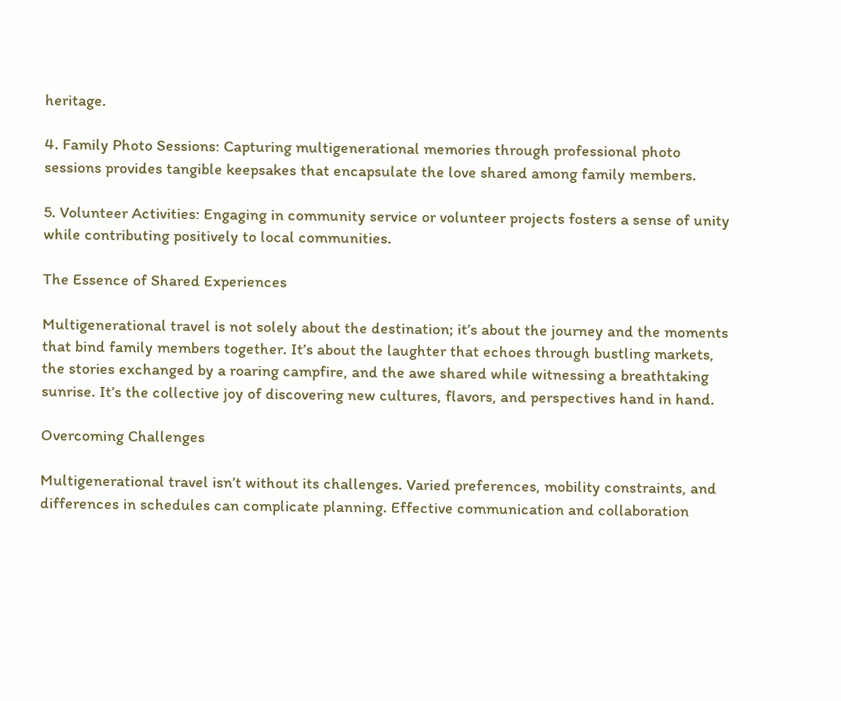heritage.

4. Family Photo Sessions: Capturing multigenerational memories through professional photo sessions provides tangible keepsakes that encapsulate the love shared among family members.

5. Volunteer Activities: Engaging in community service or volunteer projects fosters a sense of unity while contributing positively to local communities.

The Essence of Shared Experiences

Multigenerational travel is not solely about the destination; it’s about the journey and the moments that bind family members together. It’s about the laughter that echoes through bustling markets, the stories exchanged by a roaring campfire, and the awe shared while witnessing a breathtaking sunrise. It’s the collective joy of discovering new cultures, flavors, and perspectives hand in hand.

Overcoming Challenges

Multigenerational travel isn’t without its challenges. Varied preferences, mobility constraints, and differences in schedules can complicate planning. Effective communication and collaboration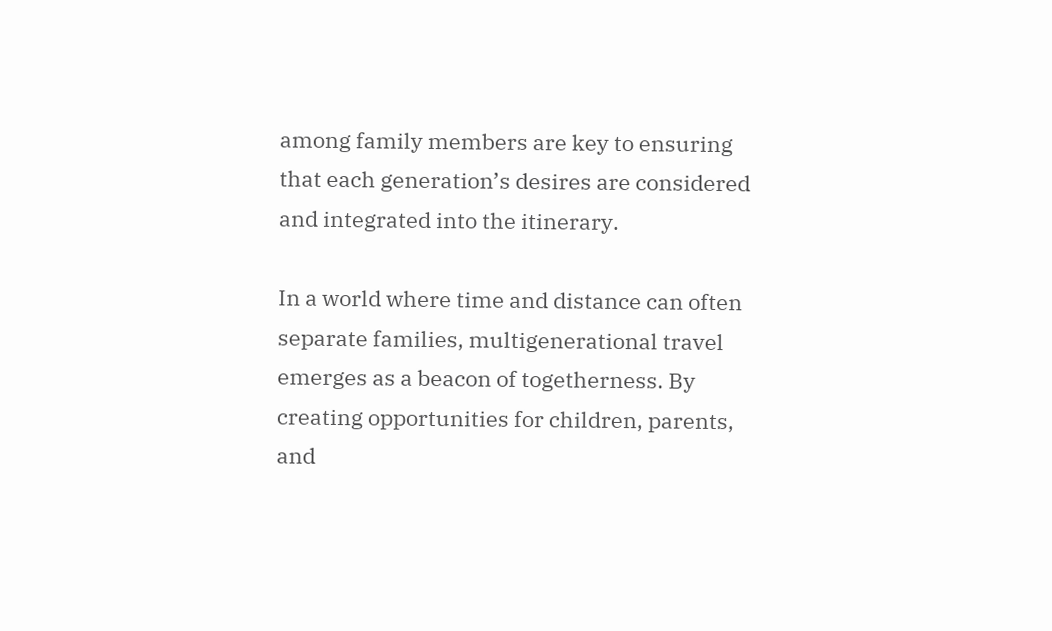among family members are key to ensuring that each generation’s desires are considered and integrated into the itinerary.

In a world where time and distance can often separate families, multigenerational travel emerges as a beacon of togetherness. By creating opportunities for children, parents, and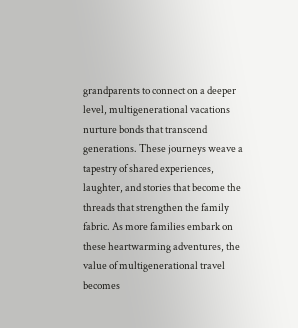grandparents to connect on a deeper level, multigenerational vacations nurture bonds that transcend generations. These journeys weave a tapestry of shared experiences, laughter, and stories that become the threads that strengthen the family fabric. As more families embark on these heartwarming adventures, the value of multigenerational travel becomes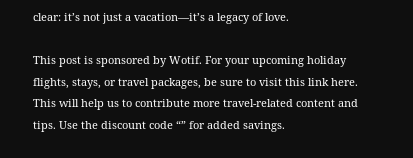clear: it’s not just a vacation—it’s a legacy of love.

This post is sponsored by Wotif. For your upcoming holiday flights, stays, or travel packages, be sure to visit this link here. This will help us to contribute more travel-related content and tips. Use the discount code “” for added savings.